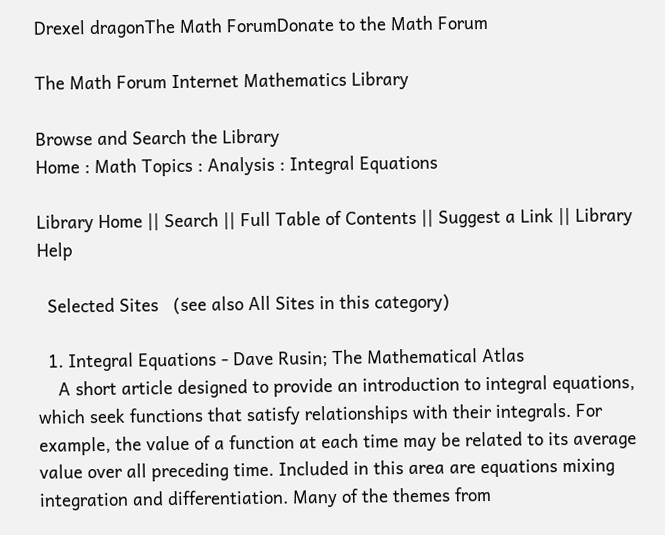Drexel dragonThe Math ForumDonate to the Math Forum

The Math Forum Internet Mathematics Library

Browse and Search the Library
Home : Math Topics : Analysis : Integral Equations

Library Home || Search || Full Table of Contents || Suggest a Link || Library Help

  Selected Sites   (see also All Sites in this category)

  1. Integral Equations - Dave Rusin; The Mathematical Atlas
    A short article designed to provide an introduction to integral equations, which seek functions that satisfy relationships with their integrals. For example, the value of a function at each time may be related to its average value over all preceding time. Included in this area are equations mixing integration and differentiation. Many of the themes from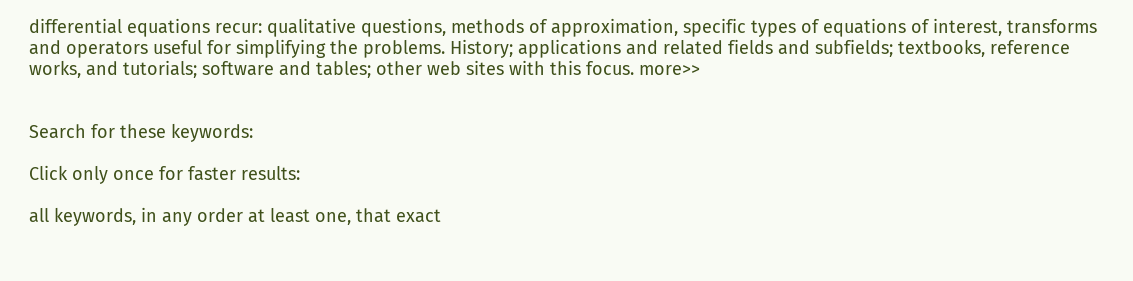differential equations recur: qualitative questions, methods of approximation, specific types of equations of interest, transforms and operators useful for simplifying the problems. History; applications and related fields and subfields; textbooks, reference works, and tutorials; software and tables; other web sites with this focus. more>>


Search for these keywords:

Click only once for faster results:

all keywords, in any order at least one, that exact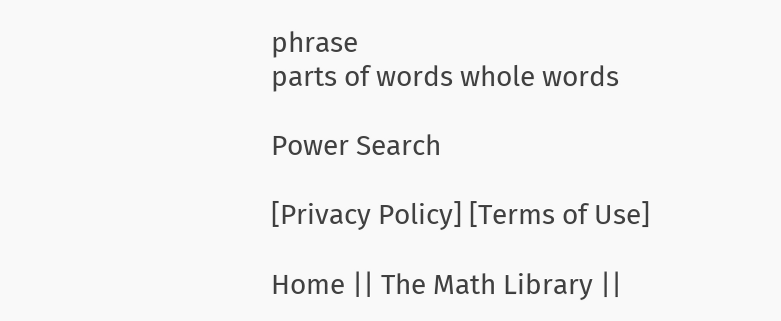phrase
parts of words whole words

Power Search

[Privacy Policy] [Terms of Use]

Home || The Math Library ||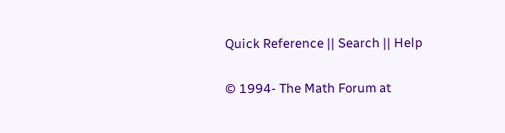Quick Reference || Search || Help

© 1994- The Math Forum at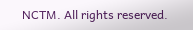NCTM. All rights reserved.